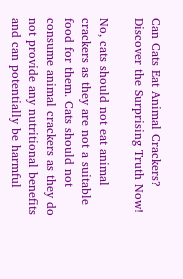Can Cats Eat Animal Crackers? Discover the Surprising Truth Now!

No, cats should not eat animal crackers as they are not a suitable food for them. Cats should not consume animal crackers as they do not provide any nutritional benefits and can potentially be harmful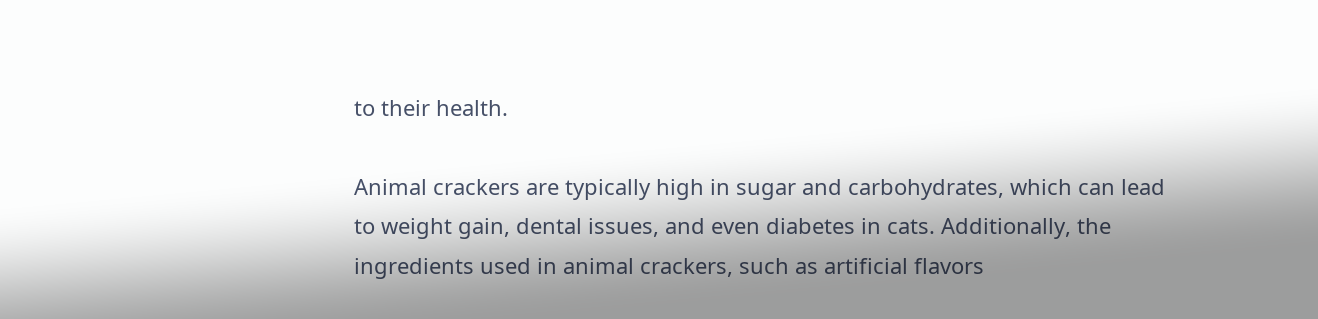to their health.

Animal crackers are typically high in sugar and carbohydrates, which can lead to weight gain, dental issues, and even diabetes in cats. Additionally, the ingredients used in animal crackers, such as artificial flavors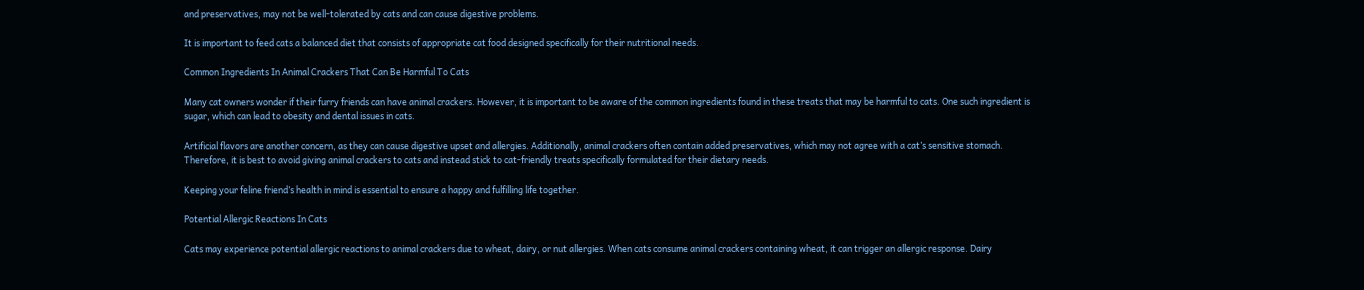and preservatives, may not be well-tolerated by cats and can cause digestive problems.

It is important to feed cats a balanced diet that consists of appropriate cat food designed specifically for their nutritional needs.

Common Ingredients In Animal Crackers That Can Be Harmful To Cats

Many cat owners wonder if their furry friends can have animal crackers. However, it is important to be aware of the common ingredients found in these treats that may be harmful to cats. One such ingredient is sugar, which can lead to obesity and dental issues in cats.

Artificial flavors are another concern, as they can cause digestive upset and allergies. Additionally, animal crackers often contain added preservatives, which may not agree with a cat’s sensitive stomach. Therefore, it is best to avoid giving animal crackers to cats and instead stick to cat-friendly treats specifically formulated for their dietary needs.

Keeping your feline friend’s health in mind is essential to ensure a happy and fulfilling life together.

Potential Allergic Reactions In Cats

Cats may experience potential allergic reactions to animal crackers due to wheat, dairy, or nut allergies. When cats consume animal crackers containing wheat, it can trigger an allergic response. Dairy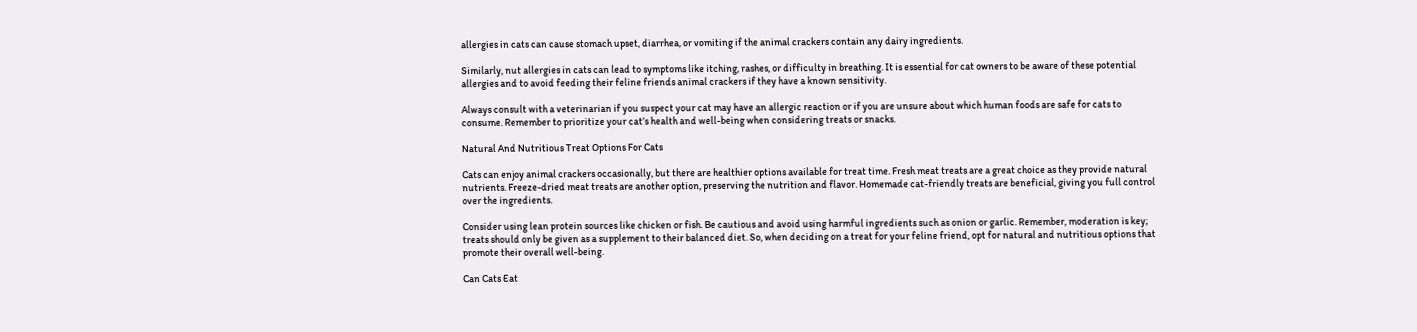allergies in cats can cause stomach upset, diarrhea, or vomiting if the animal crackers contain any dairy ingredients.

Similarly, nut allergies in cats can lead to symptoms like itching, rashes, or difficulty in breathing. It is essential for cat owners to be aware of these potential allergies and to avoid feeding their feline friends animal crackers if they have a known sensitivity.

Always consult with a veterinarian if you suspect your cat may have an allergic reaction or if you are unsure about which human foods are safe for cats to consume. Remember to prioritize your cat’s health and well-being when considering treats or snacks.

Natural And Nutritious Treat Options For Cats

Cats can enjoy animal crackers occasionally, but there are healthier options available for treat time. Fresh meat treats are a great choice as they provide natural nutrients. Freeze-dried meat treats are another option, preserving the nutrition and flavor. Homemade cat-friendly treats are beneficial, giving you full control over the ingredients.

Consider using lean protein sources like chicken or fish. Be cautious and avoid using harmful ingredients such as onion or garlic. Remember, moderation is key; treats should only be given as a supplement to their balanced diet. So, when deciding on a treat for your feline friend, opt for natural and nutritious options that promote their overall well-being.

Can Cats Eat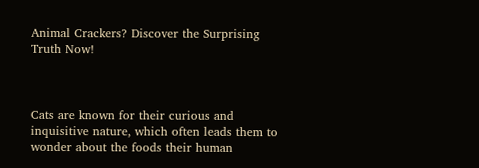Animal Crackers? Discover the Surprising Truth Now!



Cats are known for their curious and inquisitive nature, which often leads them to wonder about the foods their human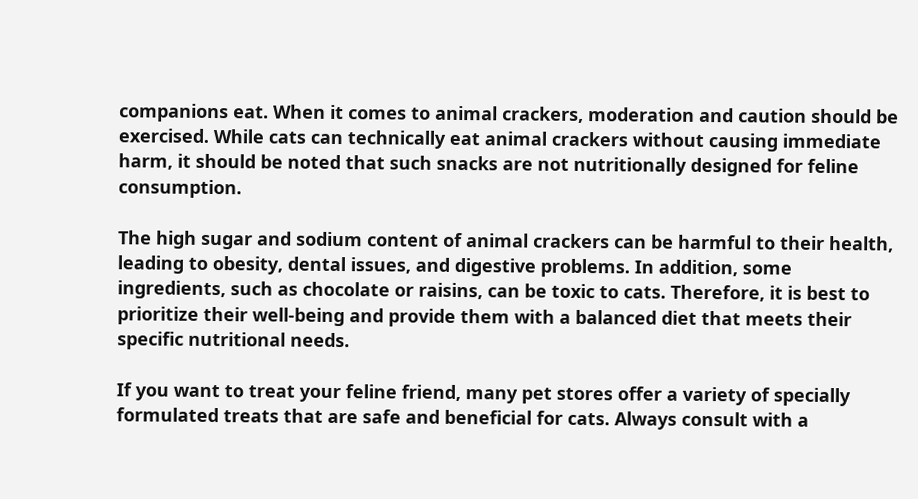companions eat. When it comes to animal crackers, moderation and caution should be exercised. While cats can technically eat animal crackers without causing immediate harm, it should be noted that such snacks are not nutritionally designed for feline consumption.

The high sugar and sodium content of animal crackers can be harmful to their health, leading to obesity, dental issues, and digestive problems. In addition, some ingredients, such as chocolate or raisins, can be toxic to cats. Therefore, it is best to prioritize their well-being and provide them with a balanced diet that meets their specific nutritional needs.

If you want to treat your feline friend, many pet stores offer a variety of specially formulated treats that are safe and beneficial for cats. Always consult with a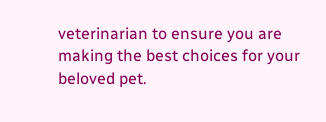veterinarian to ensure you are making the best choices for your beloved pet.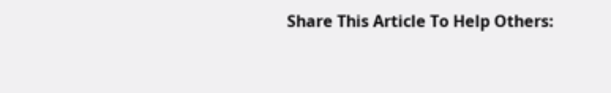Share This Article To Help Others: